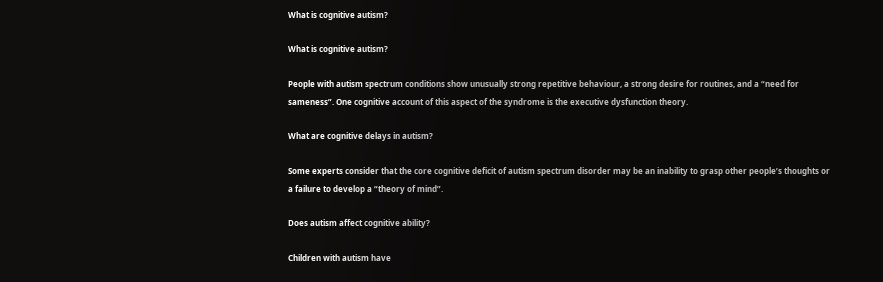What is cognitive autism?

What is cognitive autism?

People with autism spectrum conditions show unusually strong repetitive behaviour, a strong desire for routines, and a “need for sameness”. One cognitive account of this aspect of the syndrome is the executive dysfunction theory.

What are cognitive delays in autism?

Some experts consider that the core cognitive deficit of autism spectrum disorder may be an inability to grasp other people’s thoughts or a failure to develop a “theory of mind”.

Does autism affect cognitive ability?

Children with autism have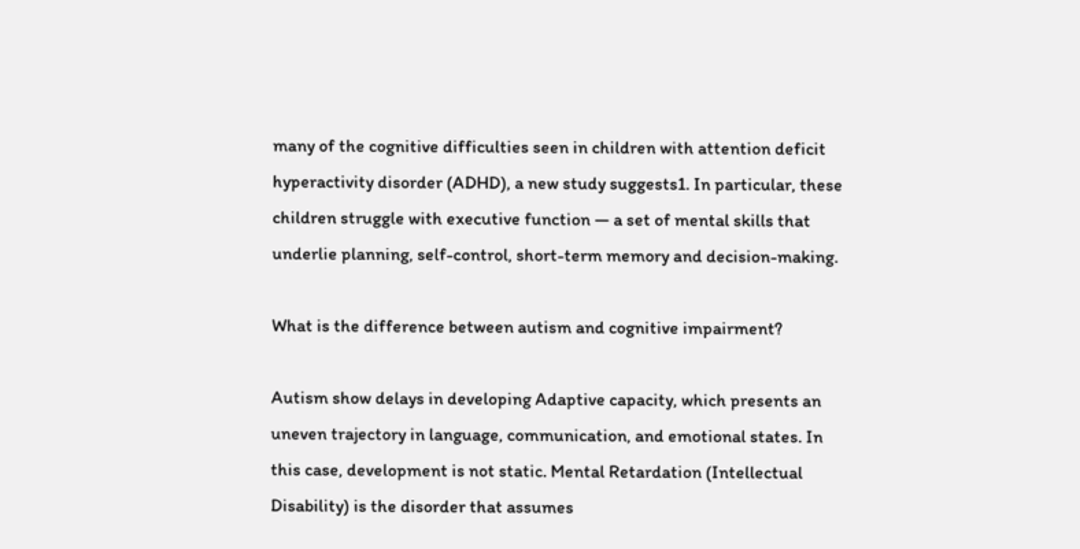many of the cognitive difficulties seen in children with attention deficit hyperactivity disorder (ADHD), a new study suggests1. In particular, these children struggle with executive function — a set of mental skills that underlie planning, self-control, short-term memory and decision-making.

What is the difference between autism and cognitive impairment?

Autism show delays in developing Adaptive capacity, which presents an uneven trajectory in language, communication, and emotional states. In this case, development is not static. Mental Retardation (Intellectual Disability) is the disorder that assumes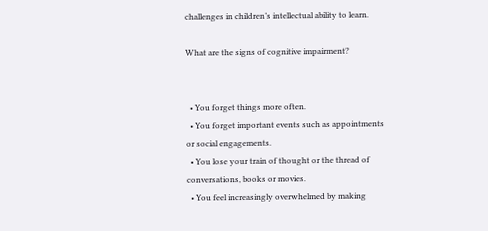challenges in children’s intellectual ability to learn.

What are the signs of cognitive impairment?


  • You forget things more often.
  • You forget important events such as appointments or social engagements.
  • You lose your train of thought or the thread of conversations, books or movies.
  • You feel increasingly overwhelmed by making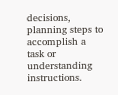decisions, planning steps to accomplish a task or understanding instructions.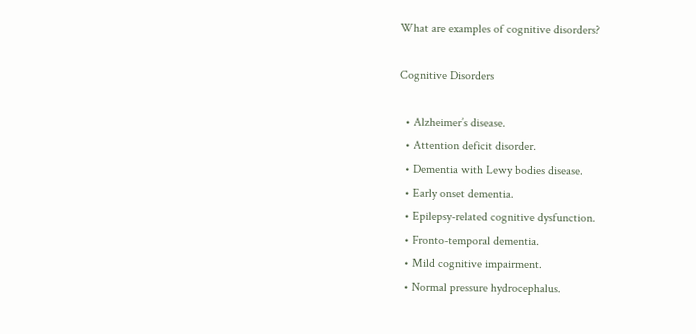What are examples of cognitive disorders?

Cognitive Disorders

  • Alzheimer’s disease.
  • Attention deficit disorder.
  • Dementia with Lewy bodies disease.
  • Early onset dementia.
  • Epilepsy-related cognitive dysfunction.
  • Fronto-temporal dementia.
  • Mild cognitive impairment.
  • Normal pressure hydrocephalus.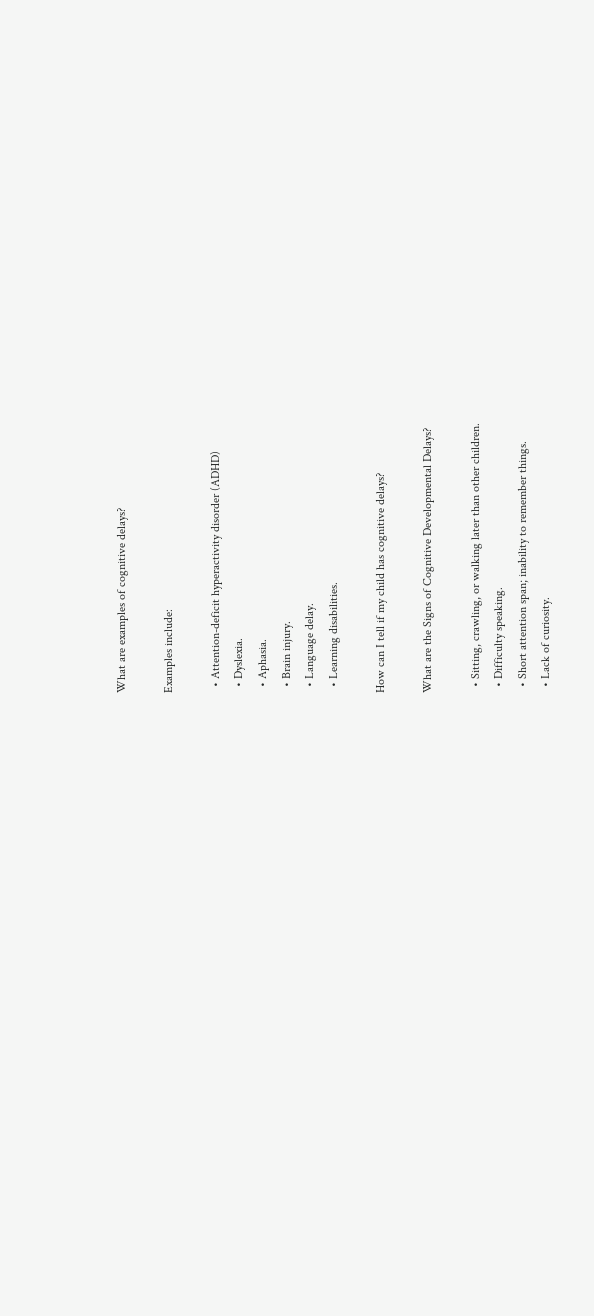What are examples of cognitive delays?

Examples include:

  • Attention-deficit hyperactivity disorder (ADHD)
  • Dyslexia.
  • Aphasia.
  • Brain injury.
  • Language delay.
  • Learning disabilities.

How can I tell if my child has cognitive delays?

What are the Signs of Cognitive Developmental Delays?

  • Sitting, crawling, or walking later than other children.
  • Difficulty speaking.
  • Short attention span; inability to remember things.
  • Lack of curiosity.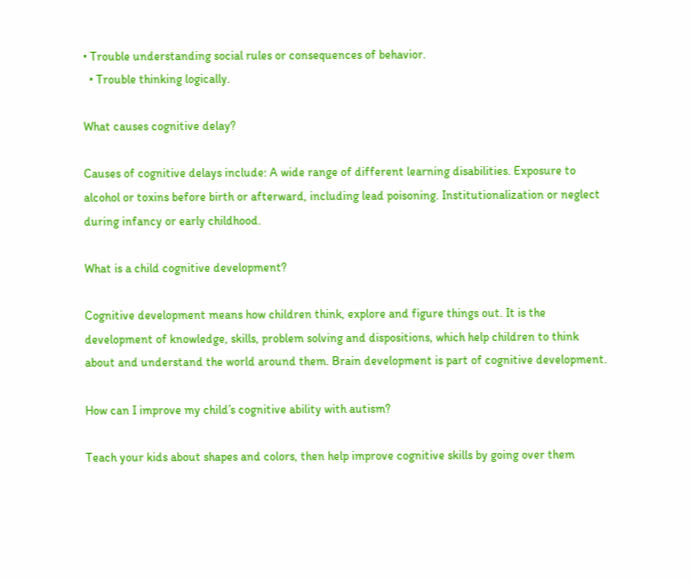• Trouble understanding social rules or consequences of behavior.
  • Trouble thinking logically.

What causes cognitive delay?

Causes of cognitive delays include: A wide range of different learning disabilities. Exposure to alcohol or toxins before birth or afterward, including lead poisoning. Institutionalization or neglect during infancy or early childhood.

What is a child cognitive development?

Cognitive development means how children think, explore and figure things out. It is the development of knowledge, skills, problem solving and dispositions, which help children to think about and understand the world around them. Brain development is part of cognitive development.

How can I improve my child’s cognitive ability with autism?

Teach your kids about shapes and colors, then help improve cognitive skills by going over them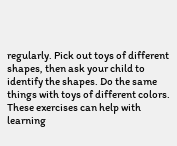regularly. Pick out toys of different shapes, then ask your child to identify the shapes. Do the same things with toys of different colors. These exercises can help with learning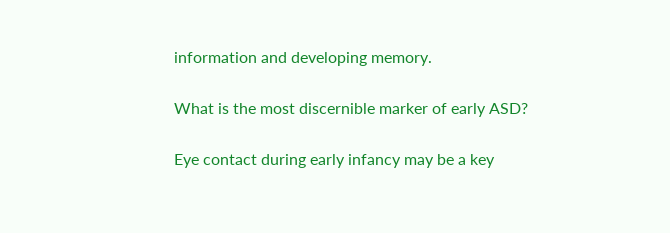information and developing memory.

What is the most discernible marker of early ASD?

Eye contact during early infancy may be a key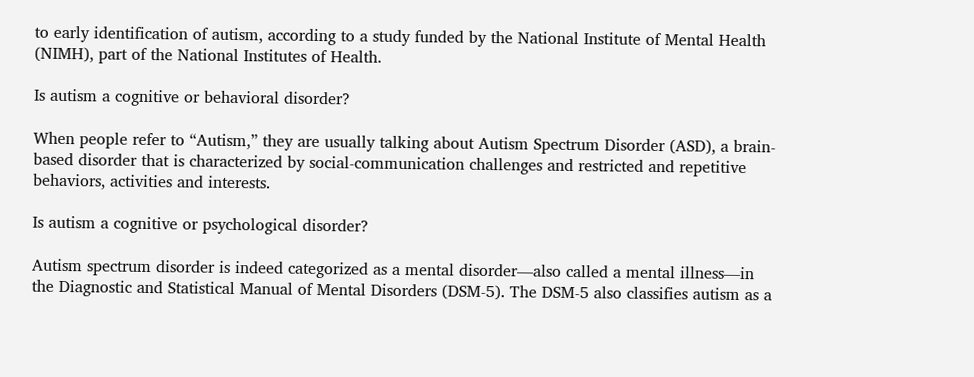to early identification of autism, according to a study funded by the National Institute of Mental Health (NIMH), part of the National Institutes of Health.

Is autism a cognitive or behavioral disorder?

When people refer to “Autism,” they are usually talking about Autism Spectrum Disorder (ASD), a brain-based disorder that is characterized by social-communication challenges and restricted and repetitive behaviors, activities and interests.

Is autism a cognitive or psychological disorder?

Autism spectrum disorder is indeed categorized as a mental disorder—also called a mental illness—in the Diagnostic and Statistical Manual of Mental Disorders (DSM-5). The DSM-5 also classifies autism as a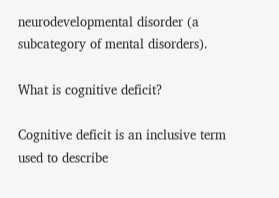neurodevelopmental disorder (a subcategory of mental disorders).

What is cognitive deficit?

Cognitive deficit is an inclusive term used to describe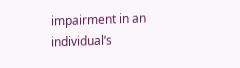impairment in an individual’s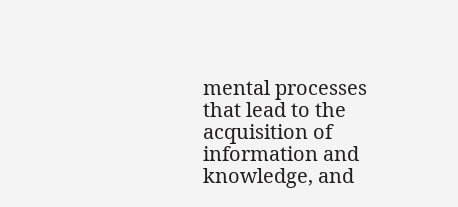mental processes that lead to the acquisition of information and knowledge, and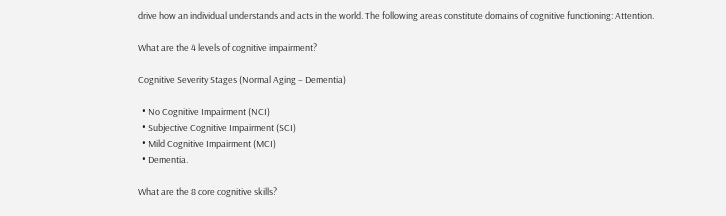drive how an individual understands and acts in the world. The following areas constitute domains of cognitive functioning: Attention.

What are the 4 levels of cognitive impairment?

Cognitive Severity Stages (Normal Aging – Dementia)

  • No Cognitive Impairment (NCI)
  • Subjective Cognitive Impairment (SCI)
  • Mild Cognitive Impairment (MCI)
  • Dementia.

What are the 8 core cognitive skills?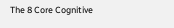The 8 Core Cognitive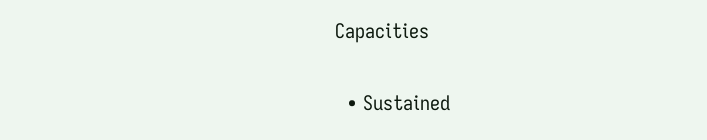Capacities

  • Sustained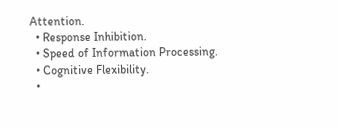Attention.
  • Response Inhibition.
  • Speed of Information Processing.
  • Cognitive Flexibility.
  •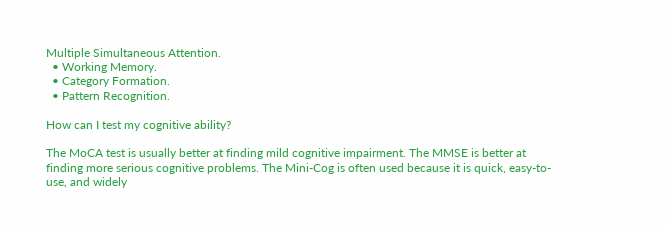Multiple Simultaneous Attention.
  • Working Memory.
  • Category Formation.
  • Pattern Recognition.

How can I test my cognitive ability?

The MoCA test is usually better at finding mild cognitive impairment. The MMSE is better at finding more serious cognitive problems. The Mini-Cog is often used because it is quick, easy-to-use, and widely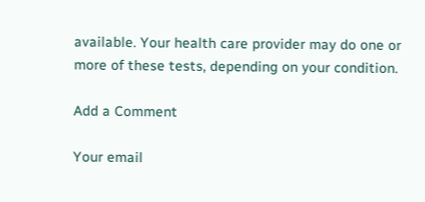available. Your health care provider may do one or more of these tests, depending on your condition.

Add a Comment

Your email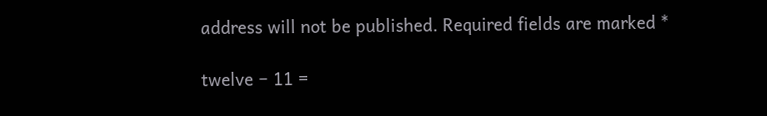address will not be published. Required fields are marked *

twelve − 11 =